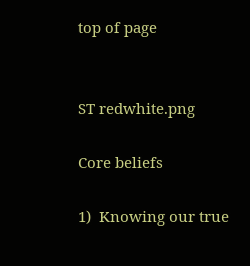top of page


ST redwhite.png

Core beliefs

1)  Knowing our true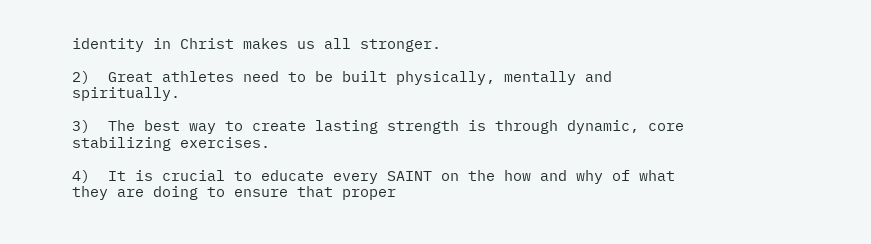identity in Christ makes us all stronger.

2)  Great athletes need to be built physically, mentally and spiritually.

3)  The best way to create lasting strength is through dynamic, core stabilizing exercises.

4)  It is crucial to educate every SAINT on the how and why of what they are doing to ensure that proper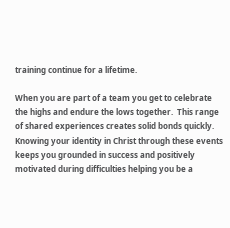training continue for a lifetime.

When you are part of a team you get to celebrate the highs and endure the lows together.  This range of shared experiences creates solid bonds quickly.  Knowing your identity in Christ through these events keeps you grounded in success and positively motivated during difficulties helping you be a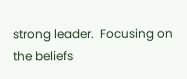strong leader.  Focusing on the beliefs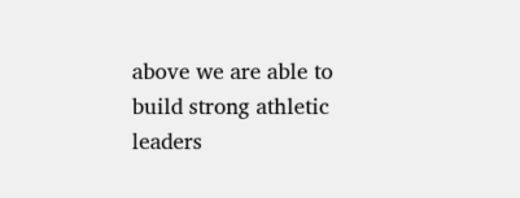above we are able to build strong athletic leaders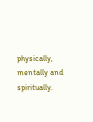physically, mentally and spiritually.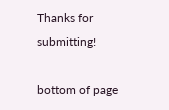Thanks for submitting!

bottom of page